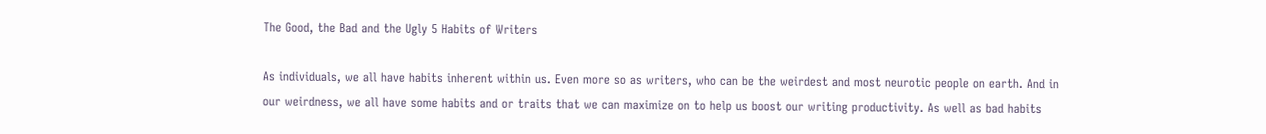The Good, the Bad and the Ugly 5 Habits of Writers

As individuals, we all have habits inherent within us. Even more so as writers, who can be the weirdest and most neurotic people on earth. And in our weirdness, we all have some habits and or traits that we can maximize on to help us boost our writing productivity. As well as bad habits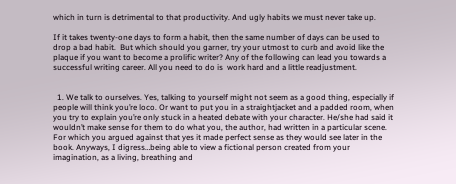which in turn is detrimental to that productivity. And ugly habits we must never take up.

If it takes twenty-one days to form a habit, then the same number of days can be used to drop a bad habit.  But which should you garner, try your utmost to curb and avoid like the plaque if you want to become a prolific writer? Any of the following can lead you towards a successful writing career. All you need to do is  work hard and a little readjustment.


  1. We talk to ourselves. Yes, talking to yourself might not seem as a good thing, especially if people will think you’re loco. Or want to put you in a straightjacket and a padded room, when you try to explain you’re only stuck in a heated debate with your character. He/she had said it wouldn’t make sense for them to do what you, the author, had written in a particular scene. For which you argued against that yes it made perfect sense as they would see later in the book. Anyways, I digress…being able to view a fictional person created from your imagination, as a living, breathing and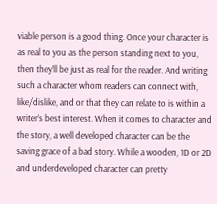viable person is a good thing. Once your character is as real to you as the person standing next to you, then they’ll be just as real for the reader. And writing such a character whom readers can connect with, like/dislike, and or that they can relate to is within a writer’s best interest. When it comes to character and the story, a well developed character can be the saving grace of a bad story. While a wooden, 1D or 2D and underdeveloped character can pretty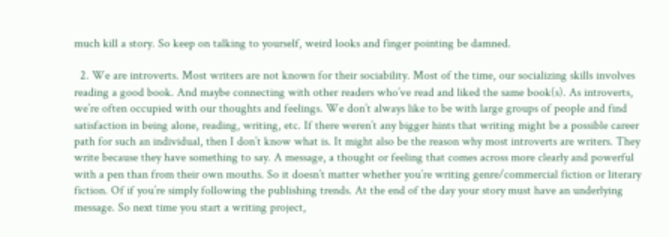much kill a story. So keep on talking to yourself, weird looks and finger pointing be damned.

  2. We are introverts. Most writers are not known for their sociability. Most of the time, our socializing skills involves reading a good book. And maybe connecting with other readers who’ve read and liked the same book(s). As introverts, we’re often occupied with our thoughts and feelings. We don’t always like to be with large groups of people and find satisfaction in being alone, reading, writing, etc. If there weren’t any bigger hints that writing might be a possible career path for such an individual, then I don’t know what is. It might also be the reason why most introverts are writers. They write because they have something to say. A message, a thought or feeling that comes across more clearly and powerful with a pen than from their own mouths. So it doesn’t matter whether you’re writing genre/commercial fiction or literary fiction. Of if you’re simply following the publishing trends. At the end of the day your story must have an underlying message. So next time you start a writing project,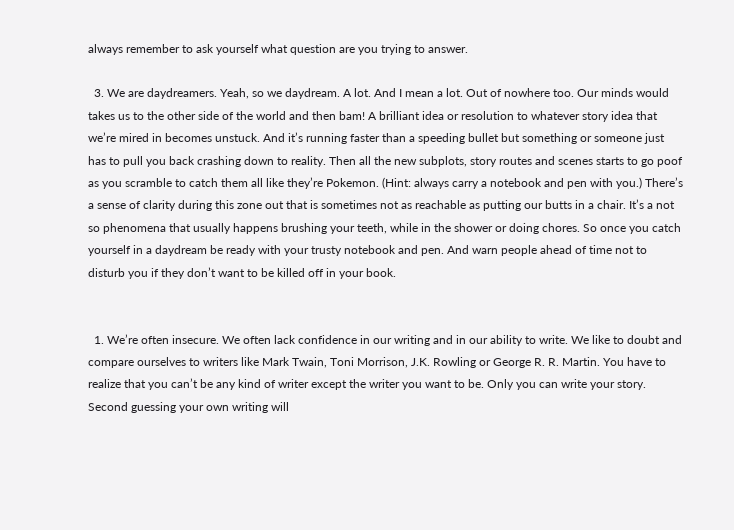always remember to ask yourself what question are you trying to answer.

  3. We are daydreamers. Yeah, so we daydream. A lot. And I mean a lot. Out of nowhere too. Our minds would takes us to the other side of the world and then bam! A brilliant idea or resolution to whatever story idea that we’re mired in becomes unstuck. And it’s running faster than a speeding bullet but something or someone just has to pull you back crashing down to reality. Then all the new subplots, story routes and scenes starts to go poof as you scramble to catch them all like they’re Pokemon. (Hint: always carry a notebook and pen with you.) There’s a sense of clarity during this zone out that is sometimes not as reachable as putting our butts in a chair. It’s a not so phenomena that usually happens brushing your teeth, while in the shower or doing chores. So once you catch yourself in a daydream be ready with your trusty notebook and pen. And warn people ahead of time not to disturb you if they don’t want to be killed off in your book.


  1. We’re often insecure. We often lack confidence in our writing and in our ability to write. We like to doubt and compare ourselves to writers like Mark Twain, Toni Morrison, J.K. Rowling or George R. R. Martin. You have to realize that you can’t be any kind of writer except the writer you want to be. Only you can write your story. Second guessing your own writing will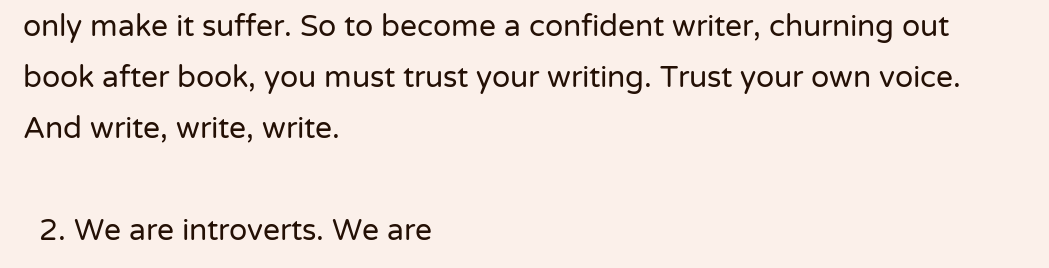only make it suffer. So to become a confident writer, churning out book after book, you must trust your writing. Trust your own voice. And write, write, write.

  2. We are introverts. We are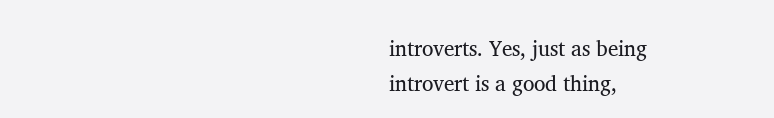introverts. Yes, just as being introvert is a good thing,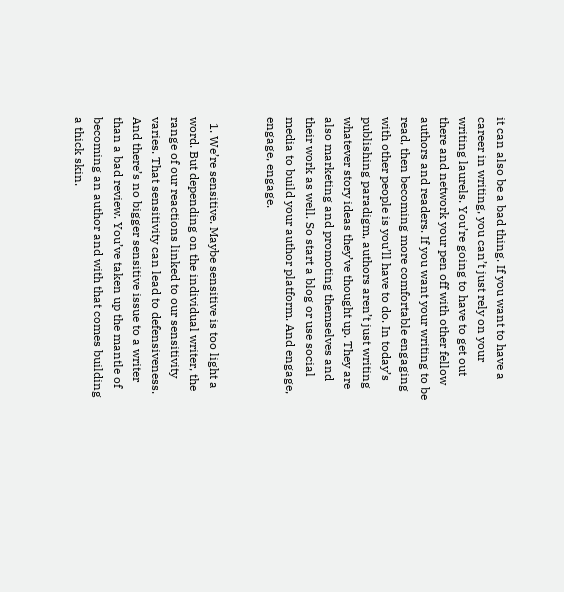it can also be a bad thing. If you want to have a career in writing, you can’t just rely on your writing laurels. You’re going to have to get out there and network your pen off with other fellow authors and readers. If you want your writing to be read, then becoming more comfortable engaging with other people is you’ll have to do. In today’s publishing paradigm, authors aren’t just writing whatever story ideas they’ve thought up. They are also marketing and promoting themselves and their work as well. So start a blog or use social media to build your author platform. And engage, engage, engage.


  1. We’re sensitive. Maybe sensitive is too light a word. But depending on the individual writer, the range of our reactions linked to our sensitivity varies. That sensitivity can lead to defensiveness. And there’s no bigger sensitive issue to a writer than a bad review. You’ve taken up the mantle of becoming an author and with that comes building a thick skin.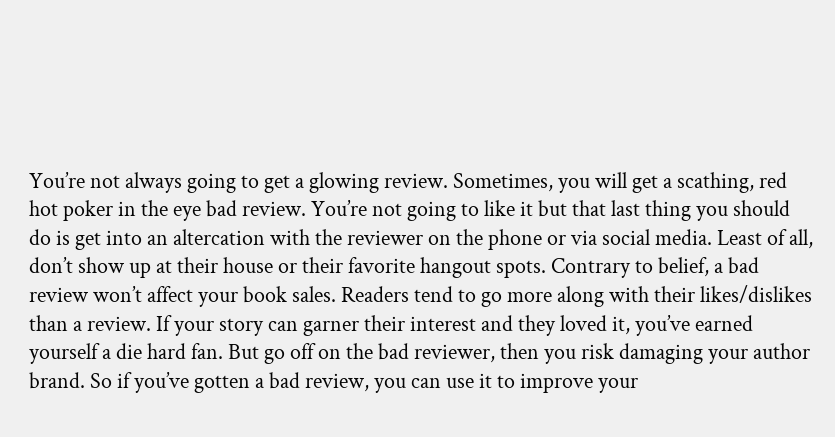You’re not always going to get a glowing review. Sometimes, you will get a scathing, red hot poker in the eye bad review. You’re not going to like it but that last thing you should do is get into an altercation with the reviewer on the phone or via social media. Least of all, don’t show up at their house or their favorite hangout spots. Contrary to belief, a bad review won’t affect your book sales. Readers tend to go more along with their likes/dislikes than a review. If your story can garner their interest and they loved it, you’ve earned yourself a die hard fan. But go off on the bad reviewer, then you risk damaging your author brand. So if you’ve gotten a bad review, you can use it to improve your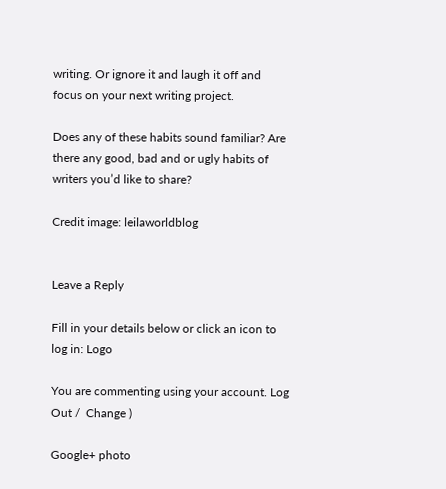writing. Or ignore it and laugh it off and focus on your next writing project.

Does any of these habits sound familiar? Are there any good, bad and or ugly habits of writers you’d like to share?

Credit image: leilaworldblog


Leave a Reply

Fill in your details below or click an icon to log in: Logo

You are commenting using your account. Log Out /  Change )

Google+ photo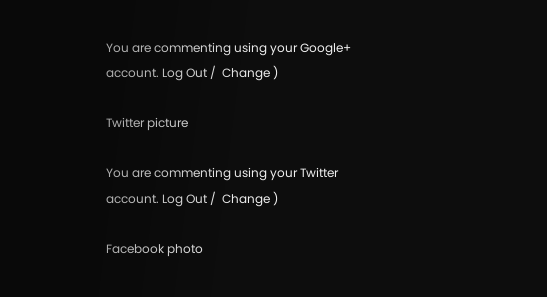You are commenting using your Google+ account. Log Out /  Change )

Twitter picture

You are commenting using your Twitter account. Log Out /  Change )

Facebook photo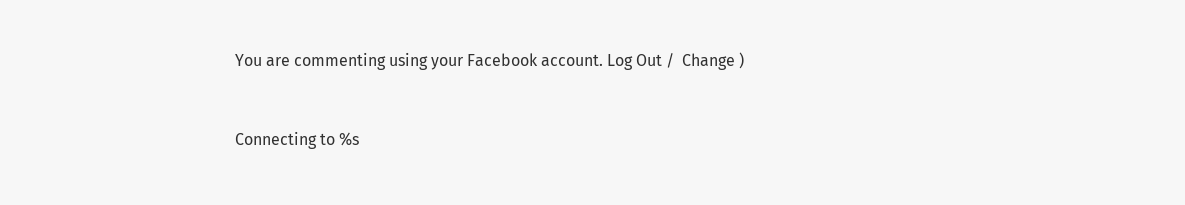You are commenting using your Facebook account. Log Out /  Change )


Connecting to %s